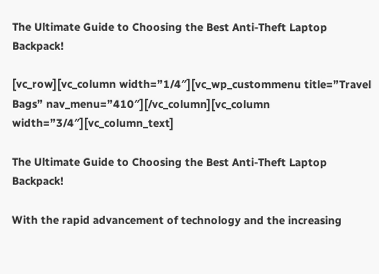The Ultimate Guide to Choosing the Best Anti-Theft Laptop Backpack!

[vc_row][vc_column width=”1/4″][vc_wp_custommenu title=”Travel Bags” nav_menu=”410″][/vc_column][vc_column width=”3/4″][vc_column_text]

The Ultimate Guide to Choosing the Best Anti-Theft Laptop Backpack!

With the rapid advancement of technology and the increasing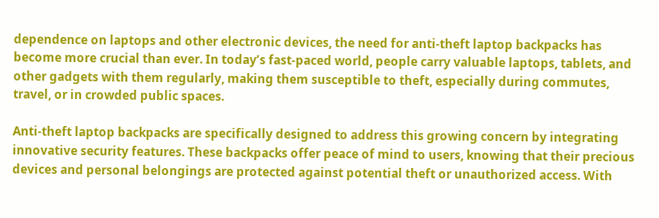dependence on laptops and other electronic devices, the need for anti-theft laptop backpacks has become more crucial than ever. In today’s fast-paced world, people carry valuable laptops, tablets, and other gadgets with them regularly, making them susceptible to theft, especially during commutes, travel, or in crowded public spaces.

Anti-theft laptop backpacks are specifically designed to address this growing concern by integrating innovative security features. These backpacks offer peace of mind to users, knowing that their precious devices and personal belongings are protected against potential theft or unauthorized access. With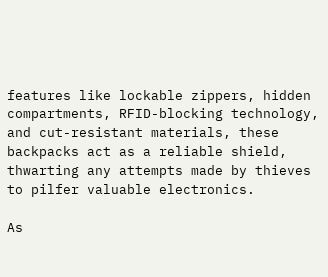features like lockable zippers, hidden compartments, RFID-blocking technology, and cut-resistant materials, these backpacks act as a reliable shield, thwarting any attempts made by thieves to pilfer valuable electronics.

As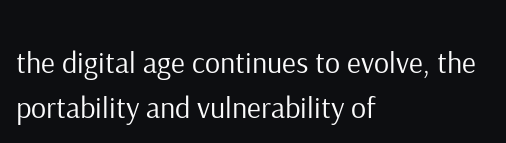the digital age continues to evolve, the portability and vulnerability of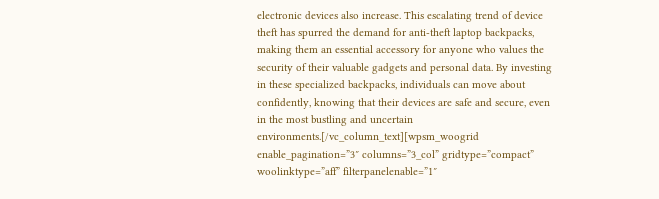electronic devices also increase. This escalating trend of device theft has spurred the demand for anti-theft laptop backpacks, making them an essential accessory for anyone who values the security of their valuable gadgets and personal data. By investing in these specialized backpacks, individuals can move about confidently, knowing that their devices are safe and secure, even in the most bustling and uncertain environments.[/vc_column_text][wpsm_woogrid enable_pagination=”3″ columns=”3_col” gridtype=”compact” woolinktype=”aff” filterpanelenable=”1″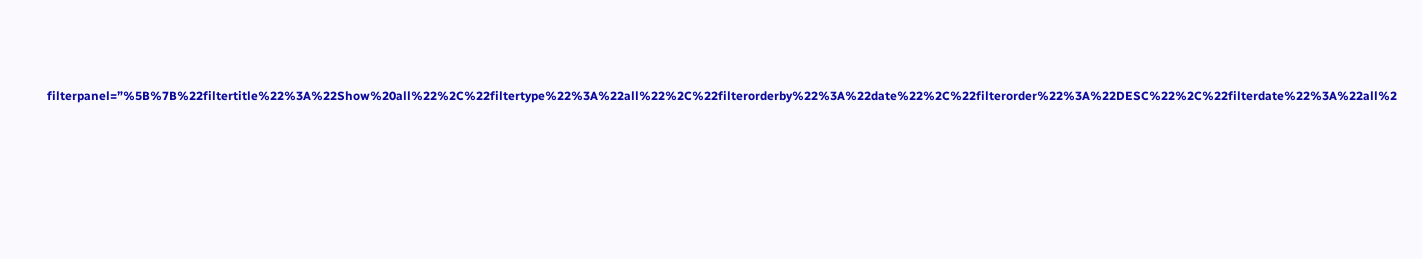filterpanel=”%5B%7B%22filtertitle%22%3A%22Show%20all%22%2C%22filtertype%22%3A%22all%22%2C%22filterorderby%22%3A%22date%22%2C%22filterorder%22%3A%22DESC%22%2C%22filterdate%22%3A%22all%2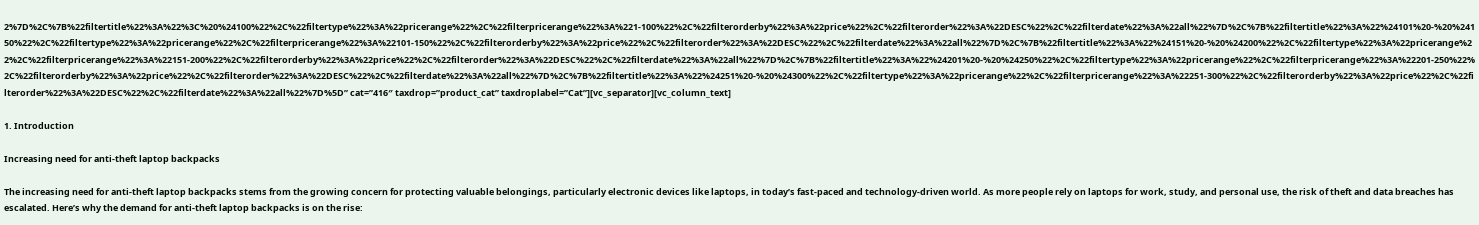2%7D%2C%7B%22filtertitle%22%3A%22%3C%20%24100%22%2C%22filtertype%22%3A%22pricerange%22%2C%22filterpricerange%22%3A%221-100%22%2C%22filterorderby%22%3A%22price%22%2C%22filterorder%22%3A%22DESC%22%2C%22filterdate%22%3A%22all%22%7D%2C%7B%22filtertitle%22%3A%22%24101%20-%20%24150%22%2C%22filtertype%22%3A%22pricerange%22%2C%22filterpricerange%22%3A%22101-150%22%2C%22filterorderby%22%3A%22price%22%2C%22filterorder%22%3A%22DESC%22%2C%22filterdate%22%3A%22all%22%7D%2C%7B%22filtertitle%22%3A%22%24151%20-%20%24200%22%2C%22filtertype%22%3A%22pricerange%22%2C%22filterpricerange%22%3A%22151-200%22%2C%22filterorderby%22%3A%22price%22%2C%22filterorder%22%3A%22DESC%22%2C%22filterdate%22%3A%22all%22%7D%2C%7B%22filtertitle%22%3A%22%24201%20-%20%24250%22%2C%22filtertype%22%3A%22pricerange%22%2C%22filterpricerange%22%3A%22201-250%22%2C%22filterorderby%22%3A%22price%22%2C%22filterorder%22%3A%22DESC%22%2C%22filterdate%22%3A%22all%22%7D%2C%7B%22filtertitle%22%3A%22%24251%20-%20%24300%22%2C%22filtertype%22%3A%22pricerange%22%2C%22filterpricerange%22%3A%22251-300%22%2C%22filterorderby%22%3A%22price%22%2C%22filterorder%22%3A%22DESC%22%2C%22filterdate%22%3A%22all%22%7D%5D” cat=”416″ taxdrop=”product_cat” taxdroplabel=”Cat”][vc_separator][vc_column_text]

1. Introduction

Increasing need for anti-theft laptop backpacks

The increasing need for anti-theft laptop backpacks stems from the growing concern for protecting valuable belongings, particularly electronic devices like laptops, in today’s fast-paced and technology-driven world. As more people rely on laptops for work, study, and personal use, the risk of theft and data breaches has escalated. Here’s why the demand for anti-theft laptop backpacks is on the rise: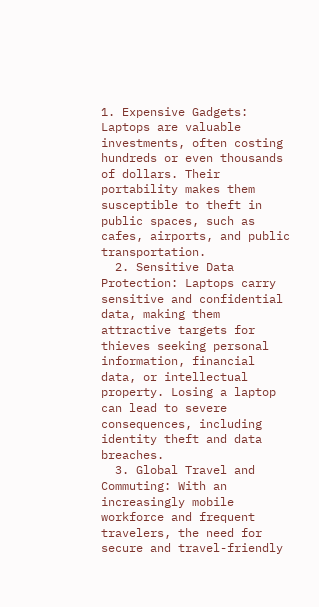1. Expensive Gadgets: Laptops are valuable investments, often costing hundreds or even thousands of dollars. Their portability makes them susceptible to theft in public spaces, such as cafes, airports, and public transportation.
  2. Sensitive Data Protection: Laptops carry sensitive and confidential data, making them attractive targets for thieves seeking personal information, financial data, or intellectual property. Losing a laptop can lead to severe consequences, including identity theft and data breaches.
  3. Global Travel and Commuting: With an increasingly mobile workforce and frequent travelers, the need for secure and travel-friendly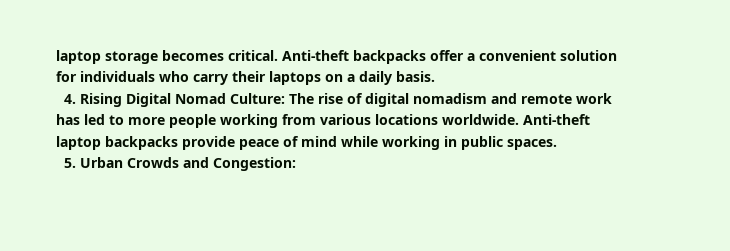laptop storage becomes critical. Anti-theft backpacks offer a convenient solution for individuals who carry their laptops on a daily basis.
  4. Rising Digital Nomad Culture: The rise of digital nomadism and remote work has led to more people working from various locations worldwide. Anti-theft laptop backpacks provide peace of mind while working in public spaces.
  5. Urban Crowds and Congestion: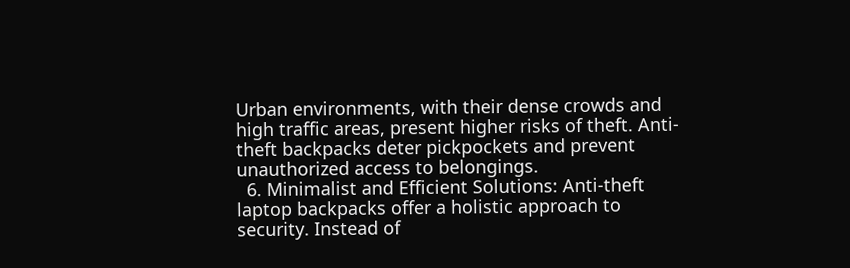Urban environments, with their dense crowds and high traffic areas, present higher risks of theft. Anti-theft backpacks deter pickpockets and prevent unauthorized access to belongings.
  6. Minimalist and Efficient Solutions: Anti-theft laptop backpacks offer a holistic approach to security. Instead of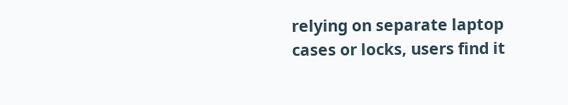relying on separate laptop cases or locks, users find it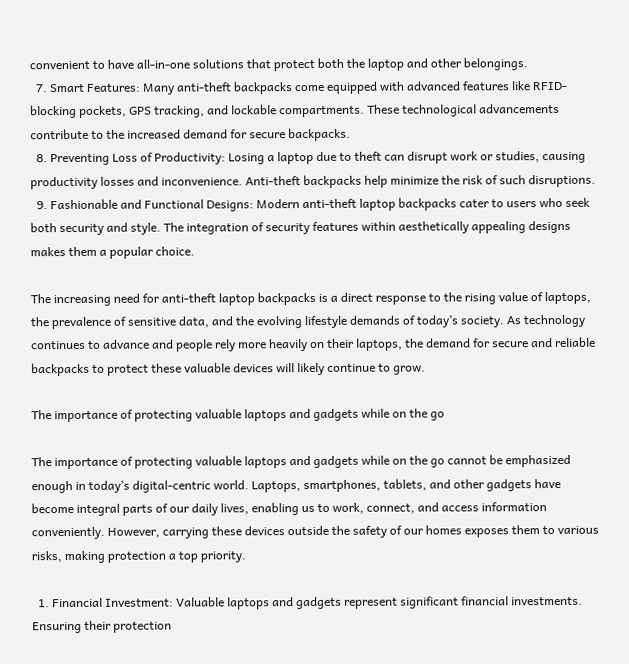convenient to have all-in-one solutions that protect both the laptop and other belongings.
  7. Smart Features: Many anti-theft backpacks come equipped with advanced features like RFID-blocking pockets, GPS tracking, and lockable compartments. These technological advancements contribute to the increased demand for secure backpacks.
  8. Preventing Loss of Productivity: Losing a laptop due to theft can disrupt work or studies, causing productivity losses and inconvenience. Anti-theft backpacks help minimize the risk of such disruptions.
  9. Fashionable and Functional Designs: Modern anti-theft laptop backpacks cater to users who seek both security and style. The integration of security features within aesthetically appealing designs makes them a popular choice.

The increasing need for anti-theft laptop backpacks is a direct response to the rising value of laptops, the prevalence of sensitive data, and the evolving lifestyle demands of today’s society. As technology continues to advance and people rely more heavily on their laptops, the demand for secure and reliable backpacks to protect these valuable devices will likely continue to grow.

The importance of protecting valuable laptops and gadgets while on the go

The importance of protecting valuable laptops and gadgets while on the go cannot be emphasized enough in today’s digital-centric world. Laptops, smartphones, tablets, and other gadgets have become integral parts of our daily lives, enabling us to work, connect, and access information conveniently. However, carrying these devices outside the safety of our homes exposes them to various risks, making protection a top priority.

  1. Financial Investment: Valuable laptops and gadgets represent significant financial investments. Ensuring their protection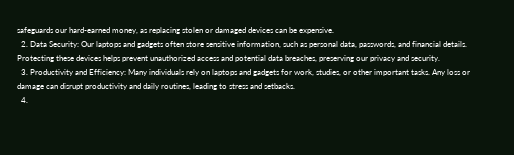safeguards our hard-earned money, as replacing stolen or damaged devices can be expensive.
  2. Data Security: Our laptops and gadgets often store sensitive information, such as personal data, passwords, and financial details. Protecting these devices helps prevent unauthorized access and potential data breaches, preserving our privacy and security.
  3. Productivity and Efficiency: Many individuals rely on laptops and gadgets for work, studies, or other important tasks. Any loss or damage can disrupt productivity and daily routines, leading to stress and setbacks.
  4.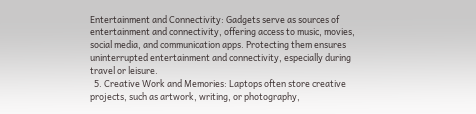Entertainment and Connectivity: Gadgets serve as sources of entertainment and connectivity, offering access to music, movies, social media, and communication apps. Protecting them ensures uninterrupted entertainment and connectivity, especially during travel or leisure.
  5. Creative Work and Memories: Laptops often store creative projects, such as artwork, writing, or photography,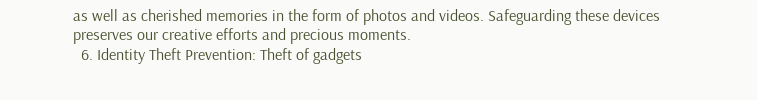as well as cherished memories in the form of photos and videos. Safeguarding these devices preserves our creative efforts and precious moments.
  6. Identity Theft Prevention: Theft of gadgets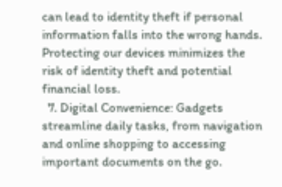can lead to identity theft if personal information falls into the wrong hands. Protecting our devices minimizes the risk of identity theft and potential financial loss.
  7. Digital Convenience: Gadgets streamline daily tasks, from navigation and online shopping to accessing important documents on the go.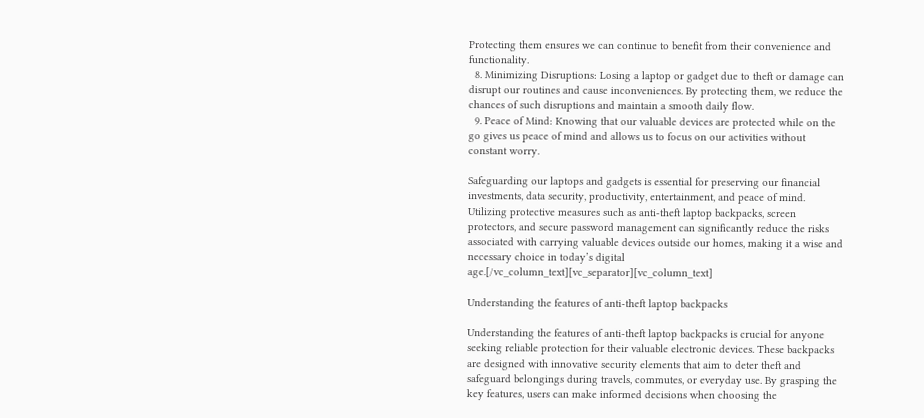Protecting them ensures we can continue to benefit from their convenience and functionality.
  8. Minimizing Disruptions: Losing a laptop or gadget due to theft or damage can disrupt our routines and cause inconveniences. By protecting them, we reduce the chances of such disruptions and maintain a smooth daily flow.
  9. Peace of Mind: Knowing that our valuable devices are protected while on the go gives us peace of mind and allows us to focus on our activities without constant worry.

Safeguarding our laptops and gadgets is essential for preserving our financial investments, data security, productivity, entertainment, and peace of mind. Utilizing protective measures such as anti-theft laptop backpacks, screen protectors, and secure password management can significantly reduce the risks associated with carrying valuable devices outside our homes, making it a wise and necessary choice in today’s digital age.[/vc_column_text][vc_separator][vc_column_text]

Understanding the features of anti-theft laptop backpacks

Understanding the features of anti-theft laptop backpacks is crucial for anyone seeking reliable protection for their valuable electronic devices. These backpacks are designed with innovative security elements that aim to deter theft and safeguard belongings during travels, commutes, or everyday use. By grasping the key features, users can make informed decisions when choosing the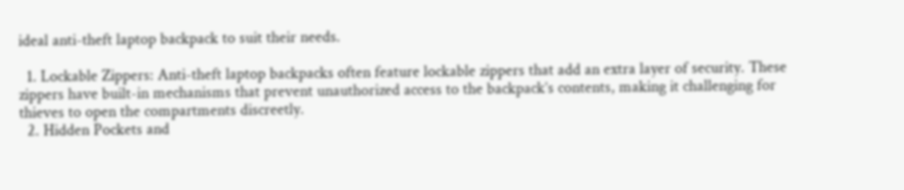ideal anti-theft laptop backpack to suit their needs.

  1. Lockable Zippers: Anti-theft laptop backpacks often feature lockable zippers that add an extra layer of security. These zippers have built-in mechanisms that prevent unauthorized access to the backpack’s contents, making it challenging for thieves to open the compartments discreetly.
  2. Hidden Pockets and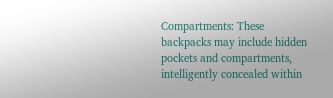Compartments: These backpacks may include hidden pockets and compartments, intelligently concealed within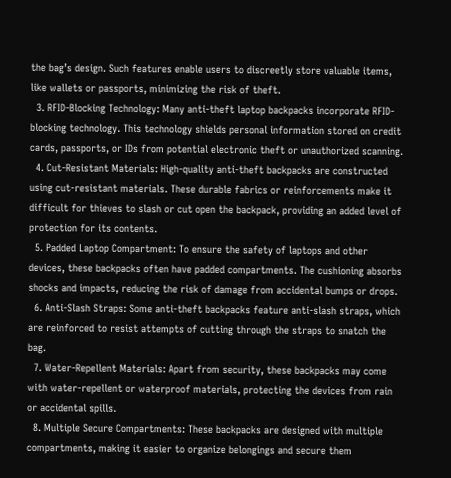the bag’s design. Such features enable users to discreetly store valuable items, like wallets or passports, minimizing the risk of theft.
  3. RFID-Blocking Technology: Many anti-theft laptop backpacks incorporate RFID-blocking technology. This technology shields personal information stored on credit cards, passports, or IDs from potential electronic theft or unauthorized scanning.
  4. Cut-Resistant Materials: High-quality anti-theft backpacks are constructed using cut-resistant materials. These durable fabrics or reinforcements make it difficult for thieves to slash or cut open the backpack, providing an added level of protection for its contents.
  5. Padded Laptop Compartment: To ensure the safety of laptops and other devices, these backpacks often have padded compartments. The cushioning absorbs shocks and impacts, reducing the risk of damage from accidental bumps or drops.
  6. Anti-Slash Straps: Some anti-theft backpacks feature anti-slash straps, which are reinforced to resist attempts of cutting through the straps to snatch the bag.
  7. Water-Repellent Materials: Apart from security, these backpacks may come with water-repellent or waterproof materials, protecting the devices from rain or accidental spills.
  8. Multiple Secure Compartments: These backpacks are designed with multiple compartments, making it easier to organize belongings and secure them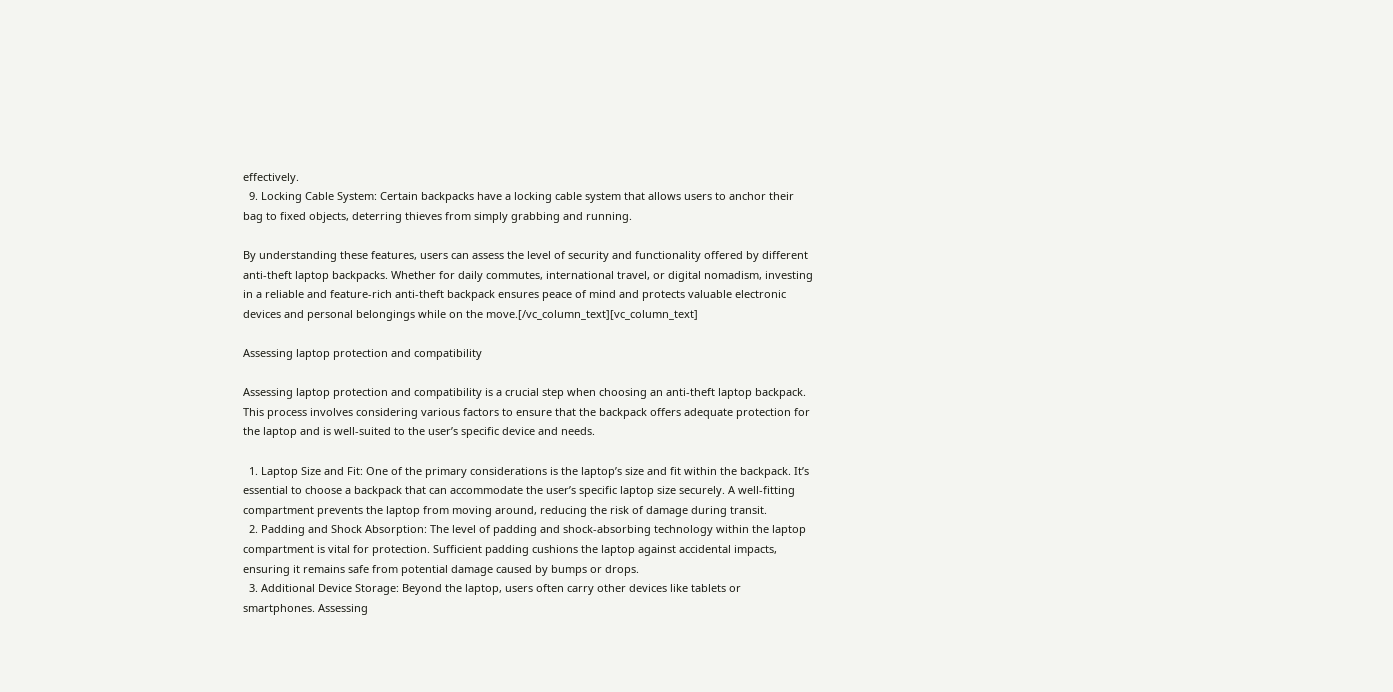effectively.
  9. Locking Cable System: Certain backpacks have a locking cable system that allows users to anchor their bag to fixed objects, deterring thieves from simply grabbing and running.

By understanding these features, users can assess the level of security and functionality offered by different anti-theft laptop backpacks. Whether for daily commutes, international travel, or digital nomadism, investing in a reliable and feature-rich anti-theft backpack ensures peace of mind and protects valuable electronic devices and personal belongings while on the move.[/vc_column_text][vc_column_text]

Assessing laptop protection and compatibility

Assessing laptop protection and compatibility is a crucial step when choosing an anti-theft laptop backpack. This process involves considering various factors to ensure that the backpack offers adequate protection for the laptop and is well-suited to the user’s specific device and needs.

  1. Laptop Size and Fit: One of the primary considerations is the laptop’s size and fit within the backpack. It’s essential to choose a backpack that can accommodate the user’s specific laptop size securely. A well-fitting compartment prevents the laptop from moving around, reducing the risk of damage during transit.
  2. Padding and Shock Absorption: The level of padding and shock-absorbing technology within the laptop compartment is vital for protection. Sufficient padding cushions the laptop against accidental impacts, ensuring it remains safe from potential damage caused by bumps or drops.
  3. Additional Device Storage: Beyond the laptop, users often carry other devices like tablets or smartphones. Assessing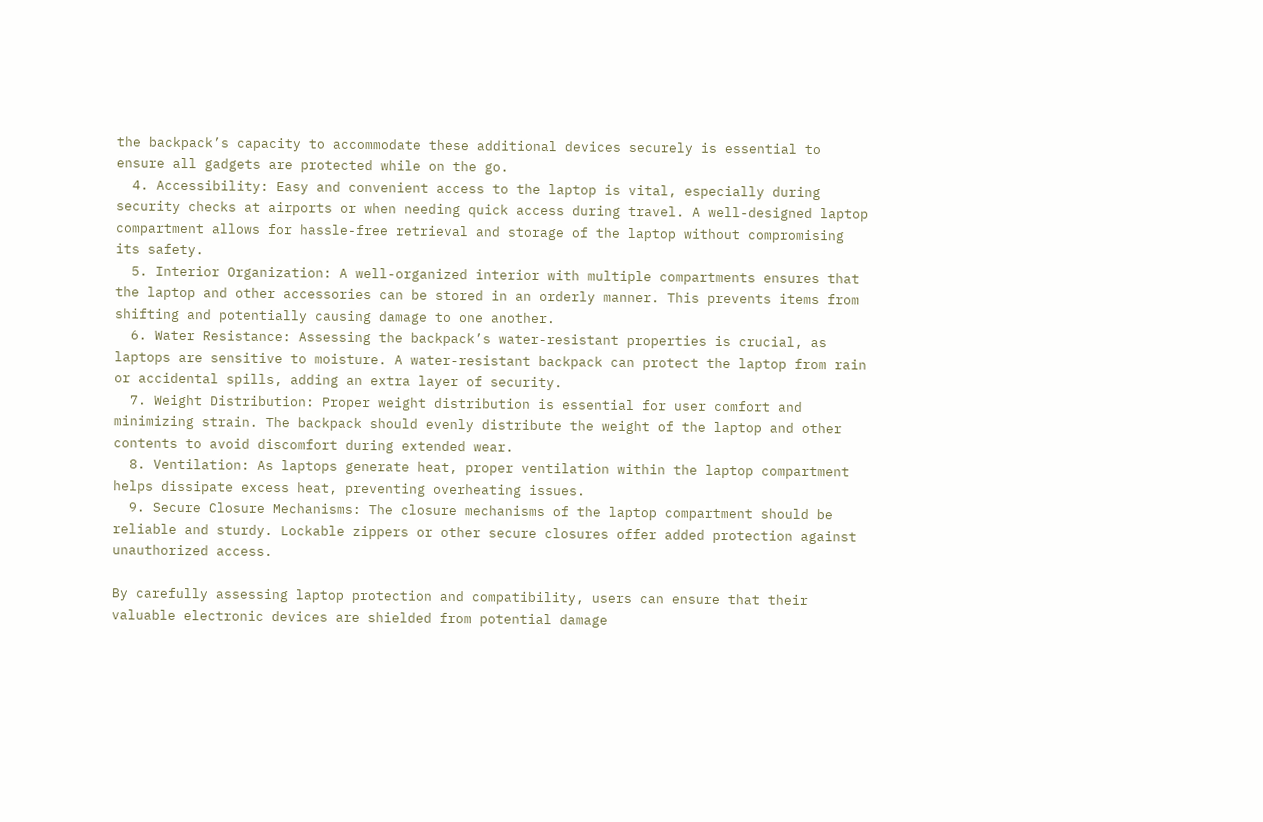the backpack’s capacity to accommodate these additional devices securely is essential to ensure all gadgets are protected while on the go.
  4. Accessibility: Easy and convenient access to the laptop is vital, especially during security checks at airports or when needing quick access during travel. A well-designed laptop compartment allows for hassle-free retrieval and storage of the laptop without compromising its safety.
  5. Interior Organization: A well-organized interior with multiple compartments ensures that the laptop and other accessories can be stored in an orderly manner. This prevents items from shifting and potentially causing damage to one another.
  6. Water Resistance: Assessing the backpack’s water-resistant properties is crucial, as laptops are sensitive to moisture. A water-resistant backpack can protect the laptop from rain or accidental spills, adding an extra layer of security.
  7. Weight Distribution: Proper weight distribution is essential for user comfort and minimizing strain. The backpack should evenly distribute the weight of the laptop and other contents to avoid discomfort during extended wear.
  8. Ventilation: As laptops generate heat, proper ventilation within the laptop compartment helps dissipate excess heat, preventing overheating issues.
  9. Secure Closure Mechanisms: The closure mechanisms of the laptop compartment should be reliable and sturdy. Lockable zippers or other secure closures offer added protection against unauthorized access.

By carefully assessing laptop protection and compatibility, users can ensure that their valuable electronic devices are shielded from potential damage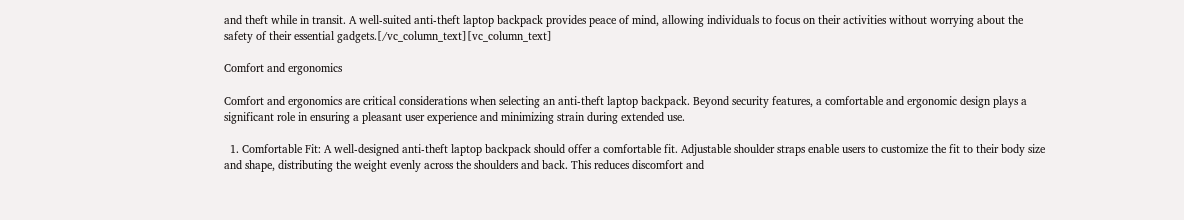and theft while in transit. A well-suited anti-theft laptop backpack provides peace of mind, allowing individuals to focus on their activities without worrying about the safety of their essential gadgets.[/vc_column_text][vc_column_text]

Comfort and ergonomics

Comfort and ergonomics are critical considerations when selecting an anti-theft laptop backpack. Beyond security features, a comfortable and ergonomic design plays a significant role in ensuring a pleasant user experience and minimizing strain during extended use.

  1. Comfortable Fit: A well-designed anti-theft laptop backpack should offer a comfortable fit. Adjustable shoulder straps enable users to customize the fit to their body size and shape, distributing the weight evenly across the shoulders and back. This reduces discomfort and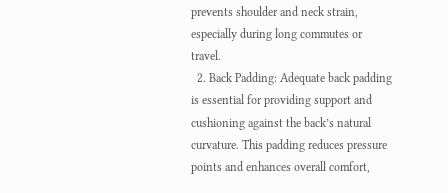prevents shoulder and neck strain, especially during long commutes or travel.
  2. Back Padding: Adequate back padding is essential for providing support and cushioning against the back’s natural curvature. This padding reduces pressure points and enhances overall comfort,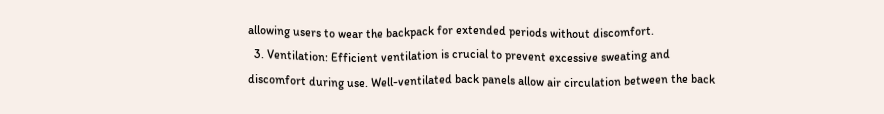allowing users to wear the backpack for extended periods without discomfort.
  3. Ventilation: Efficient ventilation is crucial to prevent excessive sweating and discomfort during use. Well-ventilated back panels allow air circulation between the back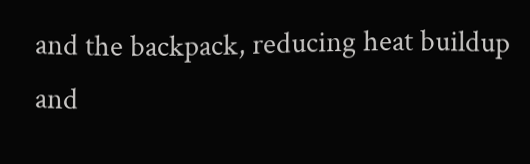and the backpack, reducing heat buildup and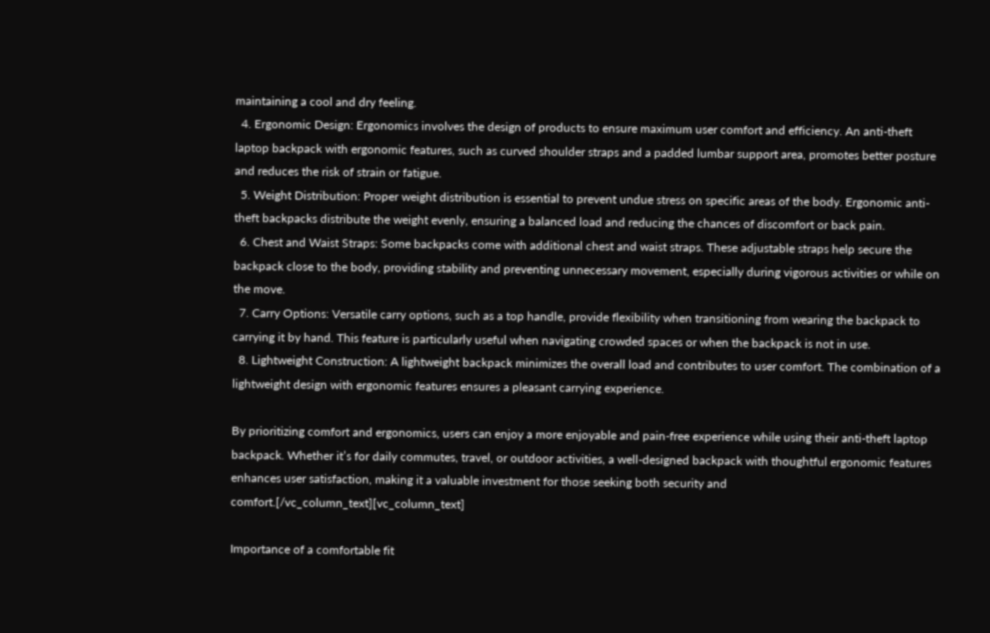maintaining a cool and dry feeling.
  4. Ergonomic Design: Ergonomics involves the design of products to ensure maximum user comfort and efficiency. An anti-theft laptop backpack with ergonomic features, such as curved shoulder straps and a padded lumbar support area, promotes better posture and reduces the risk of strain or fatigue.
  5. Weight Distribution: Proper weight distribution is essential to prevent undue stress on specific areas of the body. Ergonomic anti-theft backpacks distribute the weight evenly, ensuring a balanced load and reducing the chances of discomfort or back pain.
  6. Chest and Waist Straps: Some backpacks come with additional chest and waist straps. These adjustable straps help secure the backpack close to the body, providing stability and preventing unnecessary movement, especially during vigorous activities or while on the move.
  7. Carry Options: Versatile carry options, such as a top handle, provide flexibility when transitioning from wearing the backpack to carrying it by hand. This feature is particularly useful when navigating crowded spaces or when the backpack is not in use.
  8. Lightweight Construction: A lightweight backpack minimizes the overall load and contributes to user comfort. The combination of a lightweight design with ergonomic features ensures a pleasant carrying experience.

By prioritizing comfort and ergonomics, users can enjoy a more enjoyable and pain-free experience while using their anti-theft laptop backpack. Whether it’s for daily commutes, travel, or outdoor activities, a well-designed backpack with thoughtful ergonomic features enhances user satisfaction, making it a valuable investment for those seeking both security and comfort.[/vc_column_text][vc_column_text]

Importance of a comfortable fit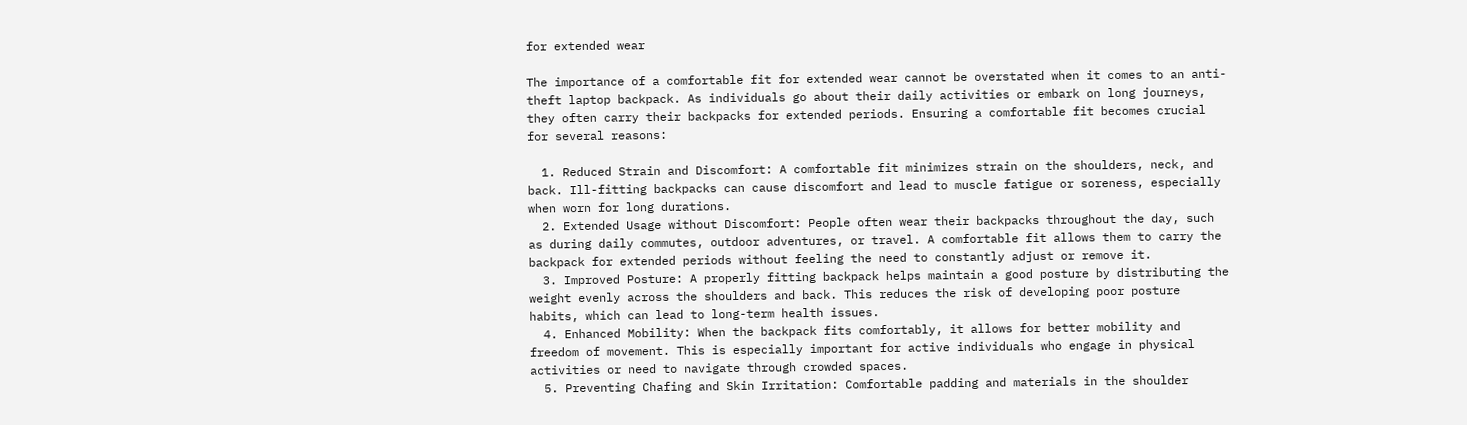for extended wear

The importance of a comfortable fit for extended wear cannot be overstated when it comes to an anti-theft laptop backpack. As individuals go about their daily activities or embark on long journeys, they often carry their backpacks for extended periods. Ensuring a comfortable fit becomes crucial for several reasons:

  1. Reduced Strain and Discomfort: A comfortable fit minimizes strain on the shoulders, neck, and back. Ill-fitting backpacks can cause discomfort and lead to muscle fatigue or soreness, especially when worn for long durations.
  2. Extended Usage without Discomfort: People often wear their backpacks throughout the day, such as during daily commutes, outdoor adventures, or travel. A comfortable fit allows them to carry the backpack for extended periods without feeling the need to constantly adjust or remove it.
  3. Improved Posture: A properly fitting backpack helps maintain a good posture by distributing the weight evenly across the shoulders and back. This reduces the risk of developing poor posture habits, which can lead to long-term health issues.
  4. Enhanced Mobility: When the backpack fits comfortably, it allows for better mobility and freedom of movement. This is especially important for active individuals who engage in physical activities or need to navigate through crowded spaces.
  5. Preventing Chafing and Skin Irritation: Comfortable padding and materials in the shoulder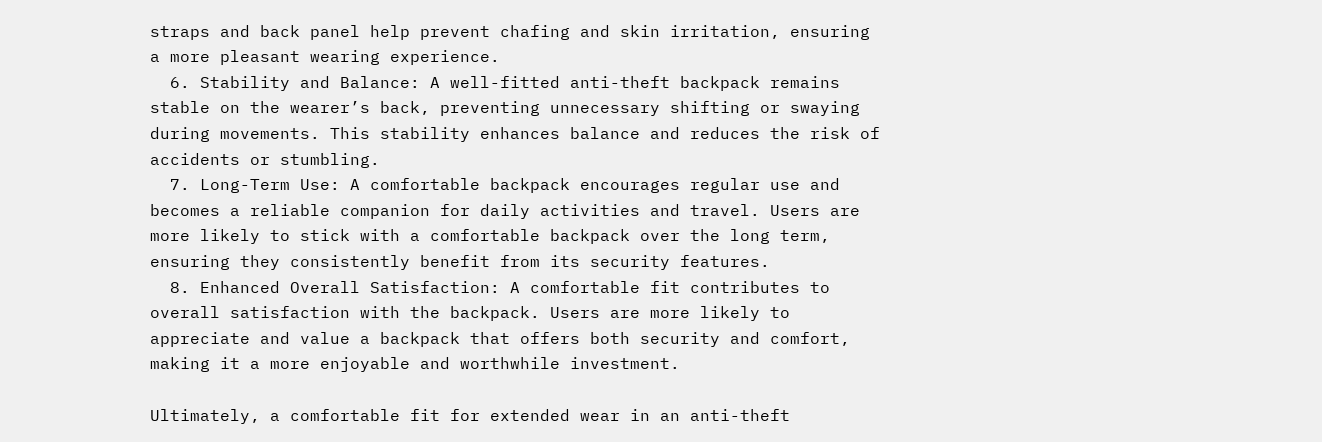straps and back panel help prevent chafing and skin irritation, ensuring a more pleasant wearing experience.
  6. Stability and Balance: A well-fitted anti-theft backpack remains stable on the wearer’s back, preventing unnecessary shifting or swaying during movements. This stability enhances balance and reduces the risk of accidents or stumbling.
  7. Long-Term Use: A comfortable backpack encourages regular use and becomes a reliable companion for daily activities and travel. Users are more likely to stick with a comfortable backpack over the long term, ensuring they consistently benefit from its security features.
  8. Enhanced Overall Satisfaction: A comfortable fit contributes to overall satisfaction with the backpack. Users are more likely to appreciate and value a backpack that offers both security and comfort, making it a more enjoyable and worthwhile investment.

Ultimately, a comfortable fit for extended wear in an anti-theft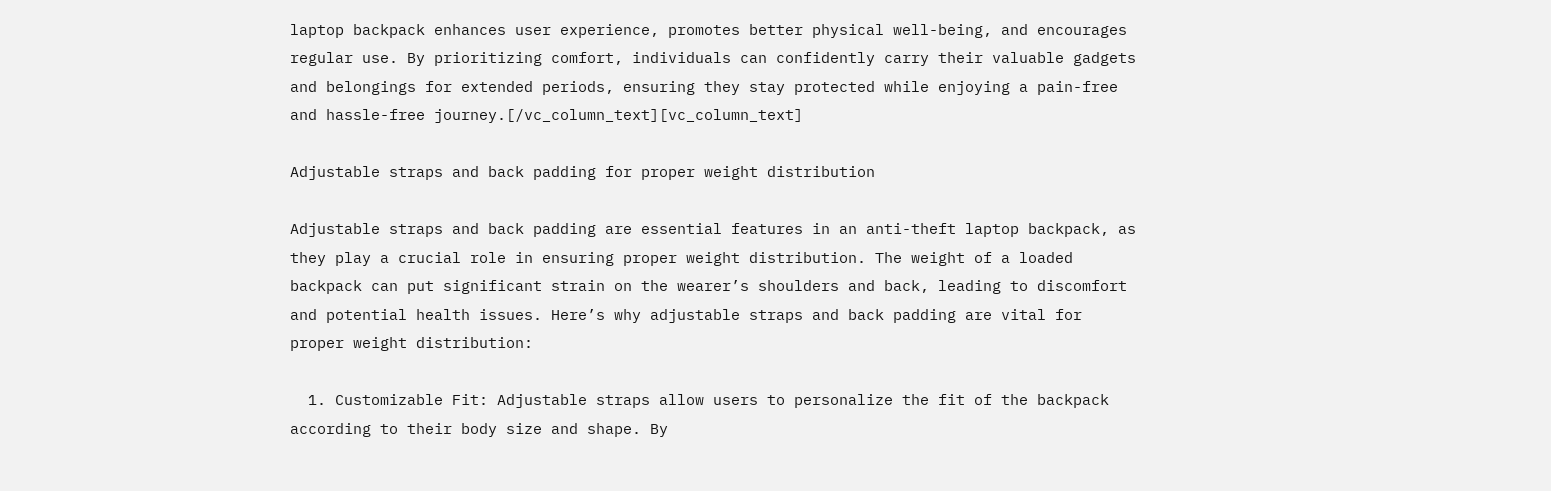laptop backpack enhances user experience, promotes better physical well-being, and encourages regular use. By prioritizing comfort, individuals can confidently carry their valuable gadgets and belongings for extended periods, ensuring they stay protected while enjoying a pain-free and hassle-free journey.[/vc_column_text][vc_column_text]

Adjustable straps and back padding for proper weight distribution

Adjustable straps and back padding are essential features in an anti-theft laptop backpack, as they play a crucial role in ensuring proper weight distribution. The weight of a loaded backpack can put significant strain on the wearer’s shoulders and back, leading to discomfort and potential health issues. Here’s why adjustable straps and back padding are vital for proper weight distribution:

  1. Customizable Fit: Adjustable straps allow users to personalize the fit of the backpack according to their body size and shape. By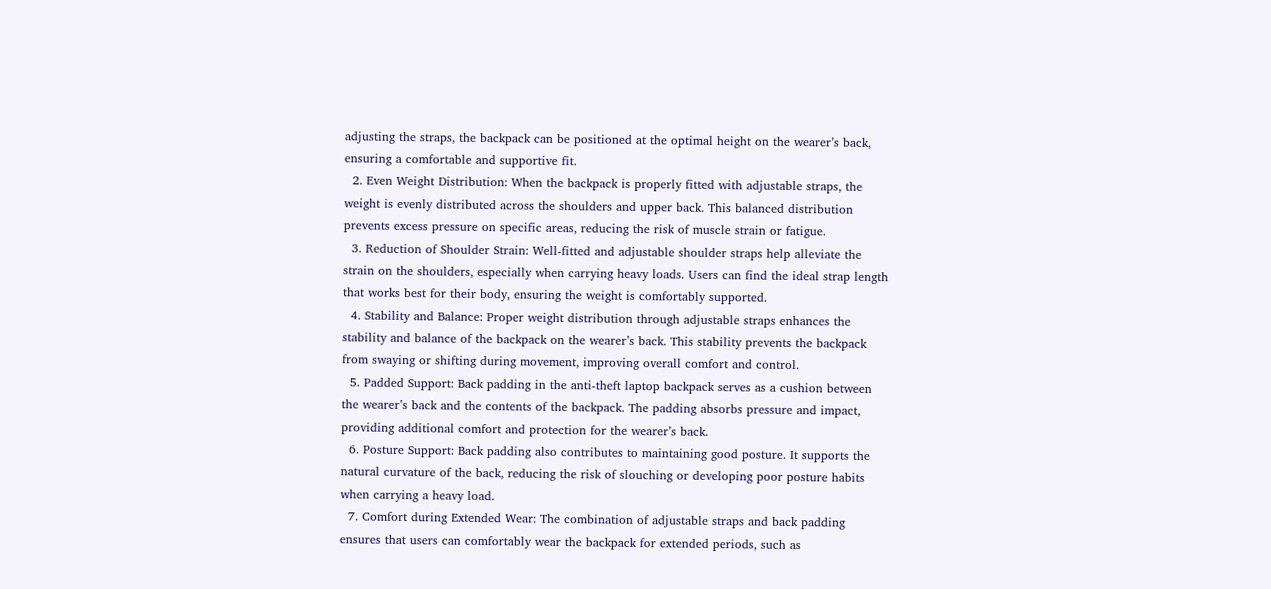adjusting the straps, the backpack can be positioned at the optimal height on the wearer’s back, ensuring a comfortable and supportive fit.
  2. Even Weight Distribution: When the backpack is properly fitted with adjustable straps, the weight is evenly distributed across the shoulders and upper back. This balanced distribution prevents excess pressure on specific areas, reducing the risk of muscle strain or fatigue.
  3. Reduction of Shoulder Strain: Well-fitted and adjustable shoulder straps help alleviate the strain on the shoulders, especially when carrying heavy loads. Users can find the ideal strap length that works best for their body, ensuring the weight is comfortably supported.
  4. Stability and Balance: Proper weight distribution through adjustable straps enhances the stability and balance of the backpack on the wearer’s back. This stability prevents the backpack from swaying or shifting during movement, improving overall comfort and control.
  5. Padded Support: Back padding in the anti-theft laptop backpack serves as a cushion between the wearer’s back and the contents of the backpack. The padding absorbs pressure and impact, providing additional comfort and protection for the wearer’s back.
  6. Posture Support: Back padding also contributes to maintaining good posture. It supports the natural curvature of the back, reducing the risk of slouching or developing poor posture habits when carrying a heavy load.
  7. Comfort during Extended Wear: The combination of adjustable straps and back padding ensures that users can comfortably wear the backpack for extended periods, such as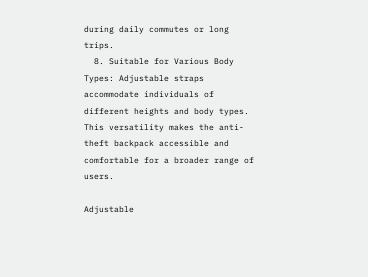during daily commutes or long trips.
  8. Suitable for Various Body Types: Adjustable straps accommodate individuals of different heights and body types. This versatility makes the anti-theft backpack accessible and comfortable for a broader range of users.

Adjustable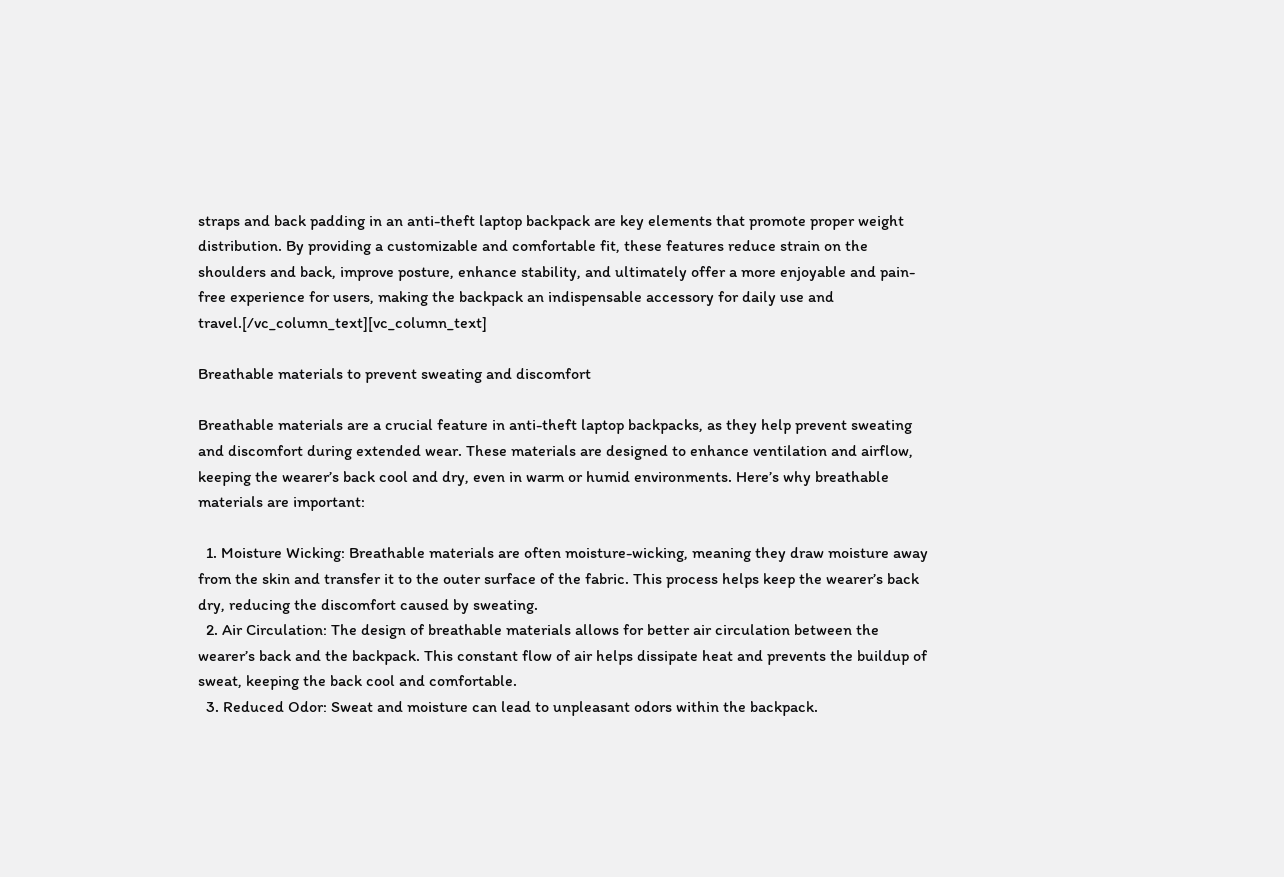straps and back padding in an anti-theft laptop backpack are key elements that promote proper weight distribution. By providing a customizable and comfortable fit, these features reduce strain on the shoulders and back, improve posture, enhance stability, and ultimately offer a more enjoyable and pain-free experience for users, making the backpack an indispensable accessory for daily use and travel.[/vc_column_text][vc_column_text]

Breathable materials to prevent sweating and discomfort

Breathable materials are a crucial feature in anti-theft laptop backpacks, as they help prevent sweating and discomfort during extended wear. These materials are designed to enhance ventilation and airflow, keeping the wearer’s back cool and dry, even in warm or humid environments. Here’s why breathable materials are important:

  1. Moisture Wicking: Breathable materials are often moisture-wicking, meaning they draw moisture away from the skin and transfer it to the outer surface of the fabric. This process helps keep the wearer’s back dry, reducing the discomfort caused by sweating.
  2. Air Circulation: The design of breathable materials allows for better air circulation between the wearer’s back and the backpack. This constant flow of air helps dissipate heat and prevents the buildup of sweat, keeping the back cool and comfortable.
  3. Reduced Odor: Sweat and moisture can lead to unpleasant odors within the backpack.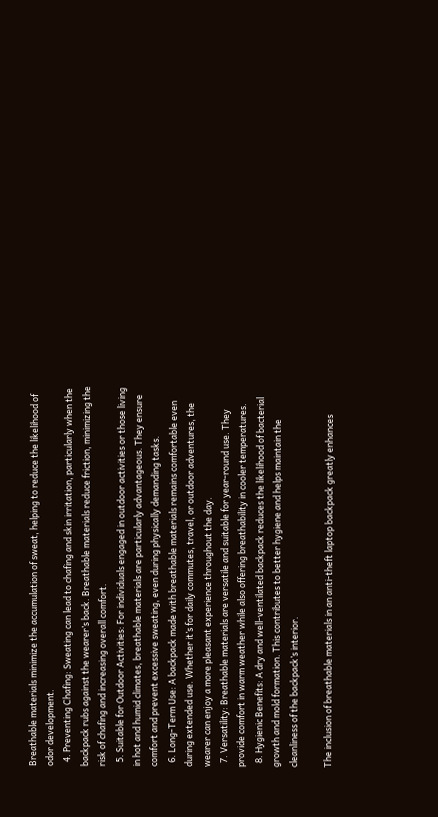Breathable materials minimize the accumulation of sweat, helping to reduce the likelihood of odor development.
  4. Preventing Chafing: Sweating can lead to chafing and skin irritation, particularly when the backpack rubs against the wearer’s back. Breathable materials reduce friction, minimizing the risk of chafing and increasing overall comfort.
  5. Suitable for Outdoor Activities: For individuals engaged in outdoor activities or those living in hot and humid climates, breathable materials are particularly advantageous. They ensure comfort and prevent excessive sweating, even during physically demanding tasks.
  6. Long-Term Use: A backpack made with breathable materials remains comfortable even during extended use. Whether it’s for daily commutes, travel, or outdoor adventures, the wearer can enjoy a more pleasant experience throughout the day.
  7. Versatility: Breathable materials are versatile and suitable for year-round use. They provide comfort in warm weather while also offering breathability in cooler temperatures.
  8. Hygienic Benefits: A dry and well-ventilated backpack reduces the likelihood of bacterial growth and mold formation. This contributes to better hygiene and helps maintain the cleanliness of the backpack’s interior.

The inclusion of breathable materials in an anti-theft laptop backpack greatly enhances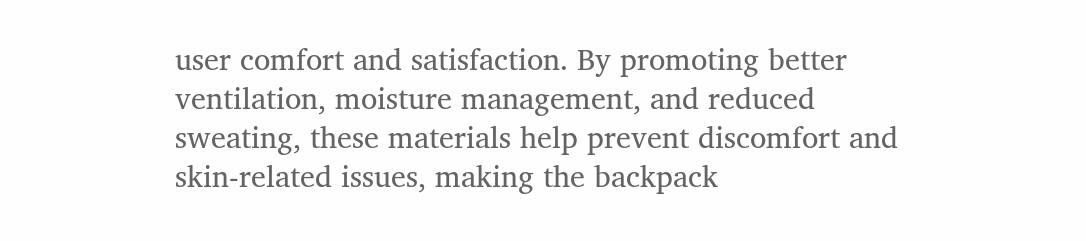user comfort and satisfaction. By promoting better ventilation, moisture management, and reduced sweating, these materials help prevent discomfort and skin-related issues, making the backpack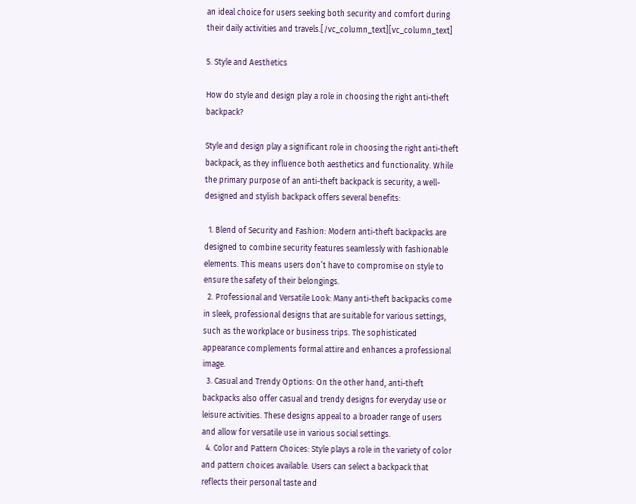an ideal choice for users seeking both security and comfort during their daily activities and travels.[/vc_column_text][vc_column_text]

5. Style and Aesthetics

How do style and design play a role in choosing the right anti-theft backpack?

Style and design play a significant role in choosing the right anti-theft backpack, as they influence both aesthetics and functionality. While the primary purpose of an anti-theft backpack is security, a well-designed and stylish backpack offers several benefits:

  1. Blend of Security and Fashion: Modern anti-theft backpacks are designed to combine security features seamlessly with fashionable elements. This means users don’t have to compromise on style to ensure the safety of their belongings.
  2. Professional and Versatile Look: Many anti-theft backpacks come in sleek, professional designs that are suitable for various settings, such as the workplace or business trips. The sophisticated appearance complements formal attire and enhances a professional image.
  3. Casual and Trendy Options: On the other hand, anti-theft backpacks also offer casual and trendy designs for everyday use or leisure activities. These designs appeal to a broader range of users and allow for versatile use in various social settings.
  4. Color and Pattern Choices: Style plays a role in the variety of color and pattern choices available. Users can select a backpack that reflects their personal taste and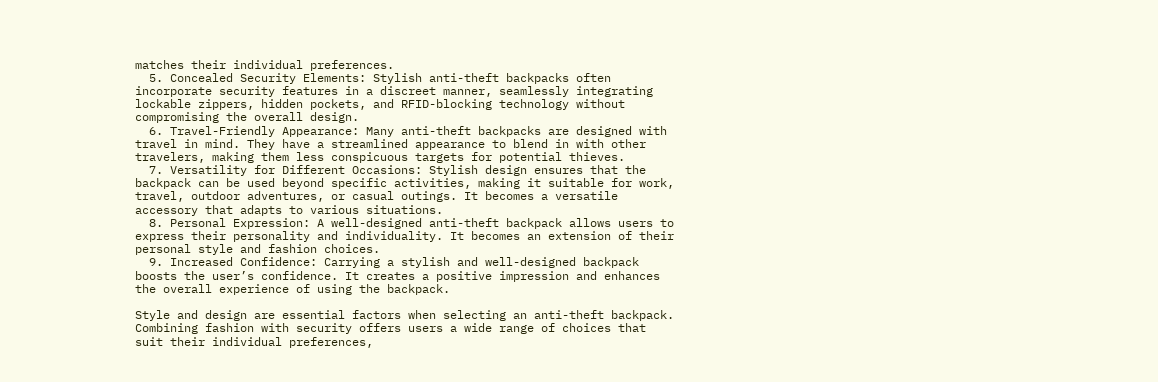matches their individual preferences.
  5. Concealed Security Elements: Stylish anti-theft backpacks often incorporate security features in a discreet manner, seamlessly integrating lockable zippers, hidden pockets, and RFID-blocking technology without compromising the overall design.
  6. Travel-Friendly Appearance: Many anti-theft backpacks are designed with travel in mind. They have a streamlined appearance to blend in with other travelers, making them less conspicuous targets for potential thieves.
  7. Versatility for Different Occasions: Stylish design ensures that the backpack can be used beyond specific activities, making it suitable for work, travel, outdoor adventures, or casual outings. It becomes a versatile accessory that adapts to various situations.
  8. Personal Expression: A well-designed anti-theft backpack allows users to express their personality and individuality. It becomes an extension of their personal style and fashion choices.
  9. Increased Confidence: Carrying a stylish and well-designed backpack boosts the user’s confidence. It creates a positive impression and enhances the overall experience of using the backpack.

Style and design are essential factors when selecting an anti-theft backpack. Combining fashion with security offers users a wide range of choices that suit their individual preferences,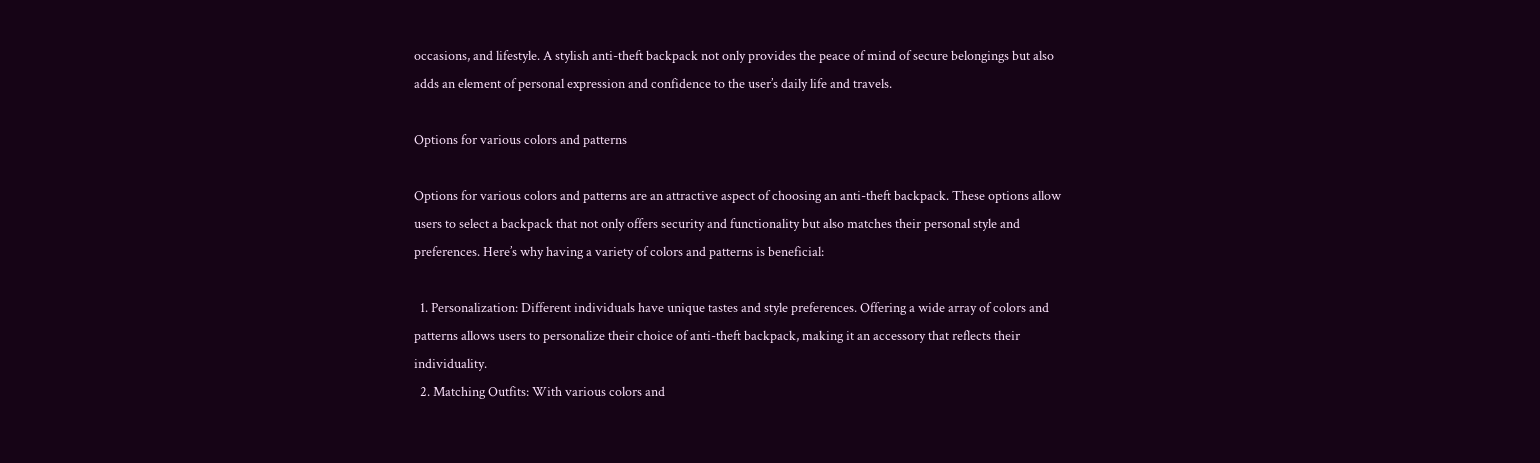occasions, and lifestyle. A stylish anti-theft backpack not only provides the peace of mind of secure belongings but also adds an element of personal expression and confidence to the user’s daily life and travels.

Options for various colors and patterns

Options for various colors and patterns are an attractive aspect of choosing an anti-theft backpack. These options allow users to select a backpack that not only offers security and functionality but also matches their personal style and preferences. Here’s why having a variety of colors and patterns is beneficial:

  1. Personalization: Different individuals have unique tastes and style preferences. Offering a wide array of colors and patterns allows users to personalize their choice of anti-theft backpack, making it an accessory that reflects their individuality.
  2. Matching Outfits: With various colors and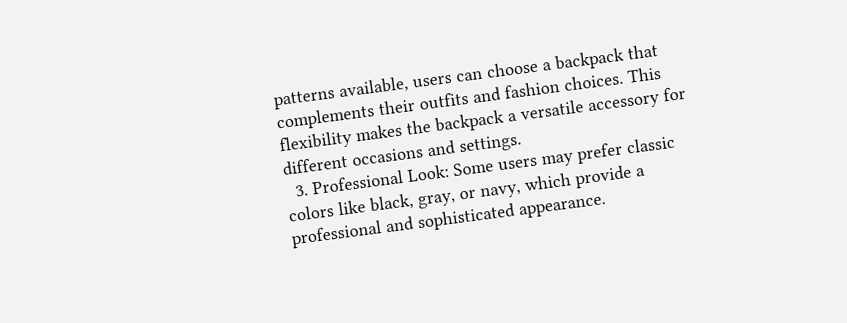patterns available, users can choose a backpack that complements their outfits and fashion choices. This flexibility makes the backpack a versatile accessory for different occasions and settings.
  3. Professional Look: Some users may prefer classic colors like black, gray, or navy, which provide a professional and sophisticated appearance.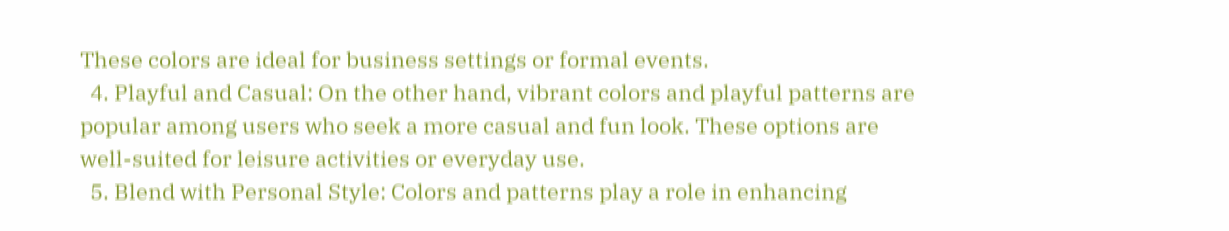These colors are ideal for business settings or formal events.
  4. Playful and Casual: On the other hand, vibrant colors and playful patterns are popular among users who seek a more casual and fun look. These options are well-suited for leisure activities or everyday use.
  5. Blend with Personal Style: Colors and patterns play a role in enhancing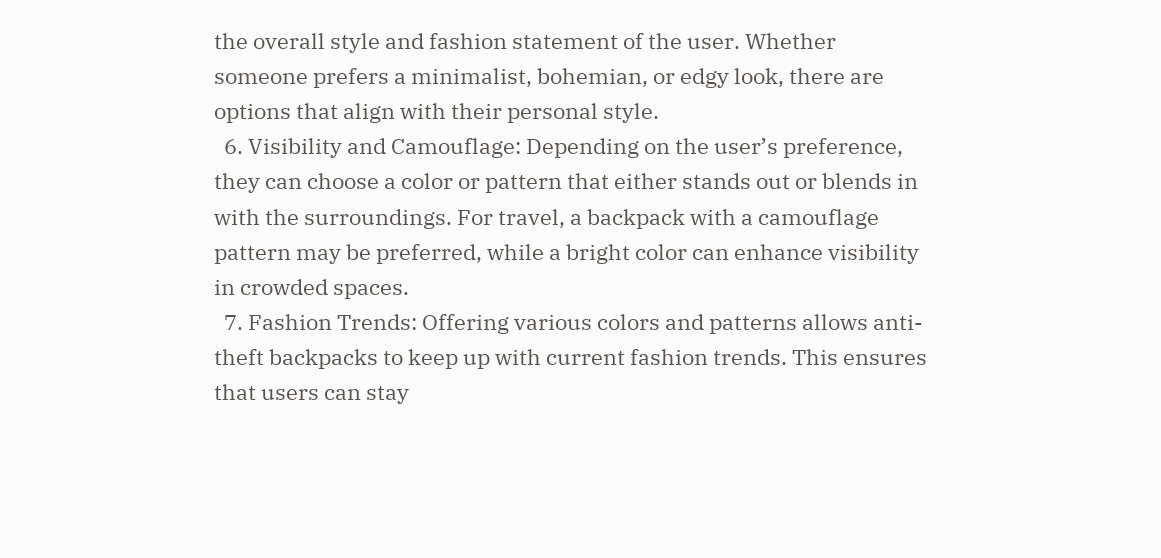the overall style and fashion statement of the user. Whether someone prefers a minimalist, bohemian, or edgy look, there are options that align with their personal style.
  6. Visibility and Camouflage: Depending on the user’s preference, they can choose a color or pattern that either stands out or blends in with the surroundings. For travel, a backpack with a camouflage pattern may be preferred, while a bright color can enhance visibility in crowded spaces.
  7. Fashion Trends: Offering various colors and patterns allows anti-theft backpacks to keep up with current fashion trends. This ensures that users can stay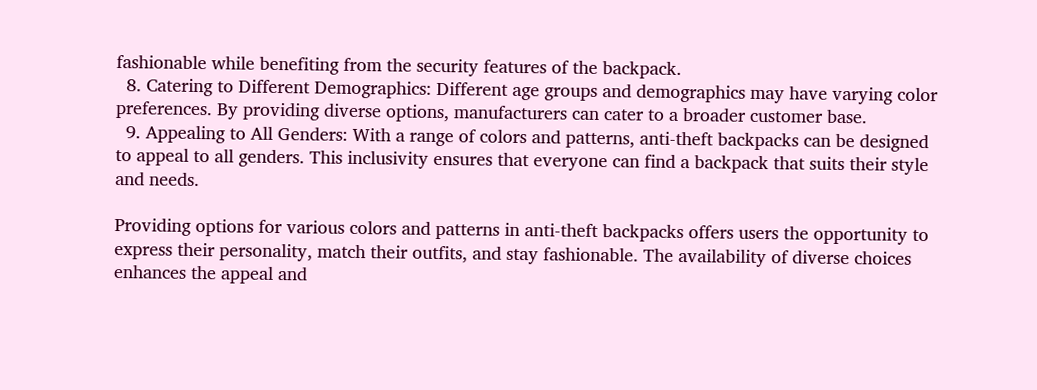fashionable while benefiting from the security features of the backpack.
  8. Catering to Different Demographics: Different age groups and demographics may have varying color preferences. By providing diverse options, manufacturers can cater to a broader customer base.
  9. Appealing to All Genders: With a range of colors and patterns, anti-theft backpacks can be designed to appeal to all genders. This inclusivity ensures that everyone can find a backpack that suits their style and needs.

Providing options for various colors and patterns in anti-theft backpacks offers users the opportunity to express their personality, match their outfits, and stay fashionable. The availability of diverse choices enhances the appeal and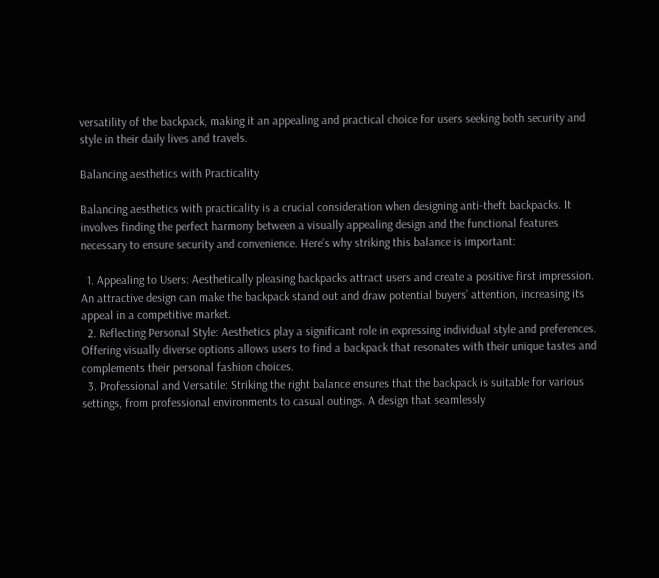versatility of the backpack, making it an appealing and practical choice for users seeking both security and style in their daily lives and travels.

Balancing aesthetics with Practicality

Balancing aesthetics with practicality is a crucial consideration when designing anti-theft backpacks. It involves finding the perfect harmony between a visually appealing design and the functional features necessary to ensure security and convenience. Here’s why striking this balance is important:

  1. Appealing to Users: Aesthetically pleasing backpacks attract users and create a positive first impression. An attractive design can make the backpack stand out and draw potential buyers’ attention, increasing its appeal in a competitive market.
  2. Reflecting Personal Style: Aesthetics play a significant role in expressing individual style and preferences. Offering visually diverse options allows users to find a backpack that resonates with their unique tastes and complements their personal fashion choices.
  3. Professional and Versatile: Striking the right balance ensures that the backpack is suitable for various settings, from professional environments to casual outings. A design that seamlessly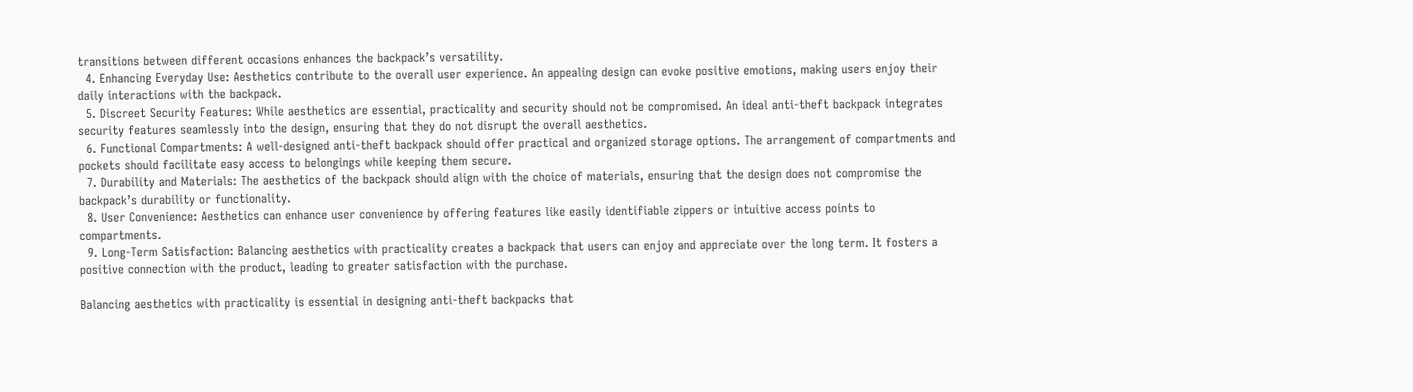transitions between different occasions enhances the backpack’s versatility.
  4. Enhancing Everyday Use: Aesthetics contribute to the overall user experience. An appealing design can evoke positive emotions, making users enjoy their daily interactions with the backpack.
  5. Discreet Security Features: While aesthetics are essential, practicality and security should not be compromised. An ideal anti-theft backpack integrates security features seamlessly into the design, ensuring that they do not disrupt the overall aesthetics.
  6. Functional Compartments: A well-designed anti-theft backpack should offer practical and organized storage options. The arrangement of compartments and pockets should facilitate easy access to belongings while keeping them secure.
  7. Durability and Materials: The aesthetics of the backpack should align with the choice of materials, ensuring that the design does not compromise the backpack’s durability or functionality.
  8. User Convenience: Aesthetics can enhance user convenience by offering features like easily identifiable zippers or intuitive access points to compartments.
  9. Long-Term Satisfaction: Balancing aesthetics with practicality creates a backpack that users can enjoy and appreciate over the long term. It fosters a positive connection with the product, leading to greater satisfaction with the purchase.

Balancing aesthetics with practicality is essential in designing anti-theft backpacks that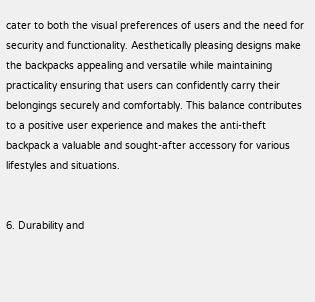cater to both the visual preferences of users and the need for security and functionality. Aesthetically pleasing designs make the backpacks appealing and versatile while maintaining practicality ensuring that users can confidently carry their belongings securely and comfortably. This balance contributes to a positive user experience and makes the anti-theft backpack a valuable and sought-after accessory for various lifestyles and situations.


6. Durability and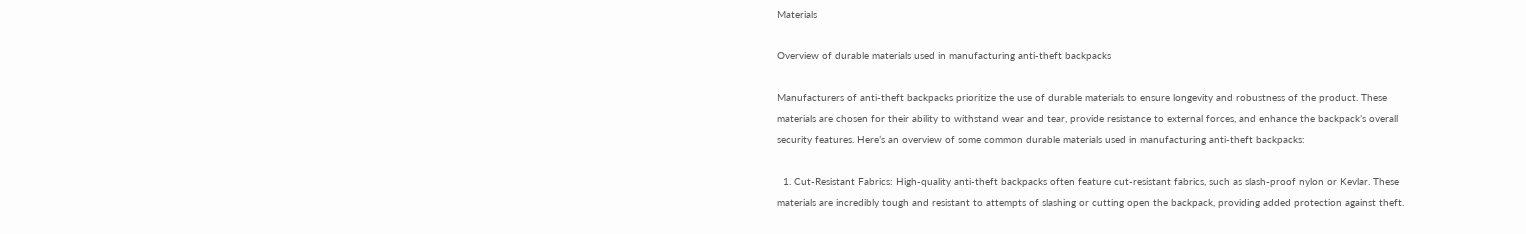Materials

Overview of durable materials used in manufacturing anti-theft backpacks

Manufacturers of anti-theft backpacks prioritize the use of durable materials to ensure longevity and robustness of the product. These materials are chosen for their ability to withstand wear and tear, provide resistance to external forces, and enhance the backpack’s overall security features. Here’s an overview of some common durable materials used in manufacturing anti-theft backpacks:

  1. Cut-Resistant Fabrics: High-quality anti-theft backpacks often feature cut-resistant fabrics, such as slash-proof nylon or Kevlar. These materials are incredibly tough and resistant to attempts of slashing or cutting open the backpack, providing added protection against theft.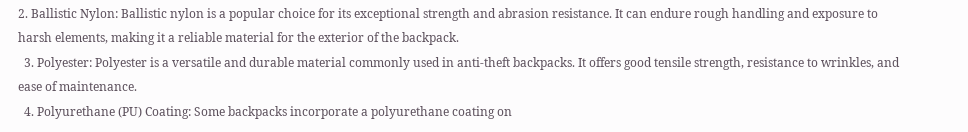2. Ballistic Nylon: Ballistic nylon is a popular choice for its exceptional strength and abrasion resistance. It can endure rough handling and exposure to harsh elements, making it a reliable material for the exterior of the backpack.
  3. Polyester: Polyester is a versatile and durable material commonly used in anti-theft backpacks. It offers good tensile strength, resistance to wrinkles, and ease of maintenance.
  4. Polyurethane (PU) Coating: Some backpacks incorporate a polyurethane coating on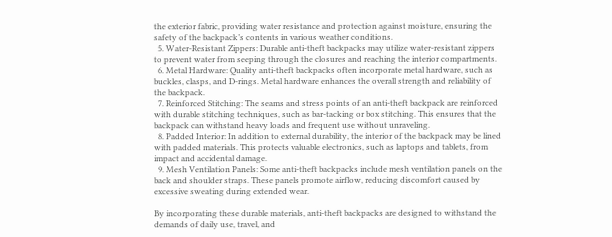the exterior fabric, providing water resistance and protection against moisture, ensuring the safety of the backpack’s contents in various weather conditions.
  5. Water-Resistant Zippers: Durable anti-theft backpacks may utilize water-resistant zippers to prevent water from seeping through the closures and reaching the interior compartments.
  6. Metal Hardware: Quality anti-theft backpacks often incorporate metal hardware, such as buckles, clasps, and D-rings. Metal hardware enhances the overall strength and reliability of the backpack.
  7. Reinforced Stitching: The seams and stress points of an anti-theft backpack are reinforced with durable stitching techniques, such as bar-tacking or box stitching. This ensures that the backpack can withstand heavy loads and frequent use without unraveling.
  8. Padded Interior: In addition to external durability, the interior of the backpack may be lined with padded materials. This protects valuable electronics, such as laptops and tablets, from impact and accidental damage.
  9. Mesh Ventilation Panels: Some anti-theft backpacks include mesh ventilation panels on the back and shoulder straps. These panels promote airflow, reducing discomfort caused by excessive sweating during extended wear.

By incorporating these durable materials, anti-theft backpacks are designed to withstand the demands of daily use, travel, and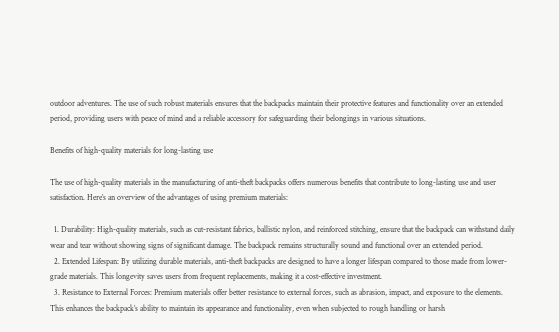outdoor adventures. The use of such robust materials ensures that the backpacks maintain their protective features and functionality over an extended period, providing users with peace of mind and a reliable accessory for safeguarding their belongings in various situations.

Benefits of high-quality materials for long-lasting use

The use of high-quality materials in the manufacturing of anti-theft backpacks offers numerous benefits that contribute to long-lasting use and user satisfaction. Here’s an overview of the advantages of using premium materials:

  1. Durability: High-quality materials, such as cut-resistant fabrics, ballistic nylon, and reinforced stitching, ensure that the backpack can withstand daily wear and tear without showing signs of significant damage. The backpack remains structurally sound and functional over an extended period.
  2. Extended Lifespan: By utilizing durable materials, anti-theft backpacks are designed to have a longer lifespan compared to those made from lower-grade materials. This longevity saves users from frequent replacements, making it a cost-effective investment.
  3. Resistance to External Forces: Premium materials offer better resistance to external forces, such as abrasion, impact, and exposure to the elements. This enhances the backpack’s ability to maintain its appearance and functionality, even when subjected to rough handling or harsh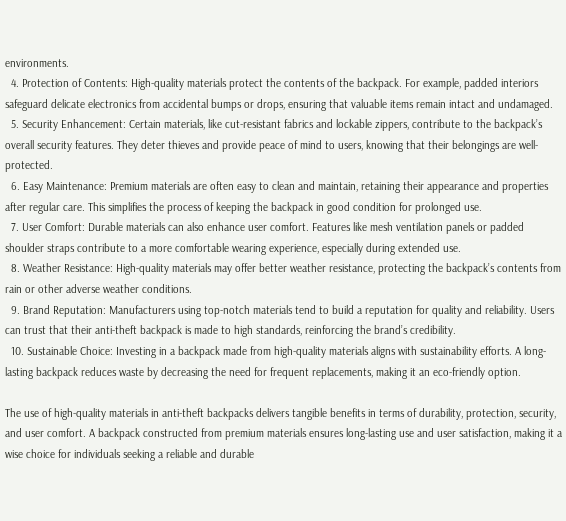environments.
  4. Protection of Contents: High-quality materials protect the contents of the backpack. For example, padded interiors safeguard delicate electronics from accidental bumps or drops, ensuring that valuable items remain intact and undamaged.
  5. Security Enhancement: Certain materials, like cut-resistant fabrics and lockable zippers, contribute to the backpack’s overall security features. They deter thieves and provide peace of mind to users, knowing that their belongings are well-protected.
  6. Easy Maintenance: Premium materials are often easy to clean and maintain, retaining their appearance and properties after regular care. This simplifies the process of keeping the backpack in good condition for prolonged use.
  7. User Comfort: Durable materials can also enhance user comfort. Features like mesh ventilation panels or padded shoulder straps contribute to a more comfortable wearing experience, especially during extended use.
  8. Weather Resistance: High-quality materials may offer better weather resistance, protecting the backpack’s contents from rain or other adverse weather conditions.
  9. Brand Reputation: Manufacturers using top-notch materials tend to build a reputation for quality and reliability. Users can trust that their anti-theft backpack is made to high standards, reinforcing the brand’s credibility.
  10. Sustainable Choice: Investing in a backpack made from high-quality materials aligns with sustainability efforts. A long-lasting backpack reduces waste by decreasing the need for frequent replacements, making it an eco-friendly option.

The use of high-quality materials in anti-theft backpacks delivers tangible benefits in terms of durability, protection, security, and user comfort. A backpack constructed from premium materials ensures long-lasting use and user satisfaction, making it a wise choice for individuals seeking a reliable and durable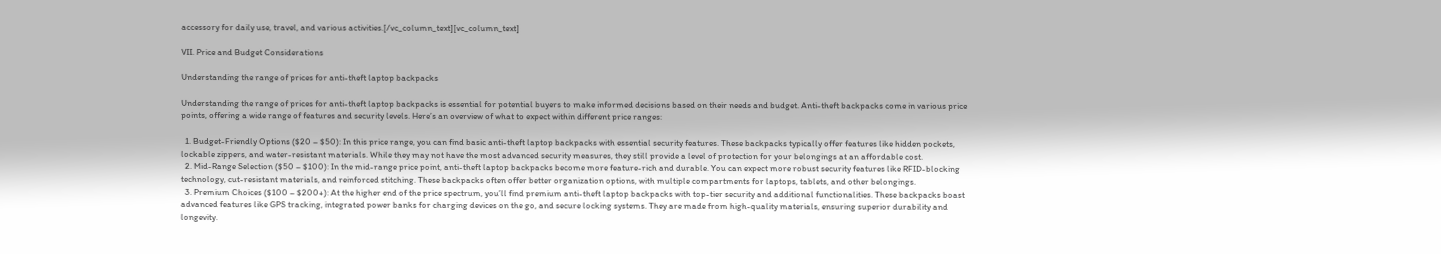accessory for daily use, travel, and various activities.[/vc_column_text][vc_column_text]

VII. Price and Budget Considerations

Understanding the range of prices for anti-theft laptop backpacks

Understanding the range of prices for anti-theft laptop backpacks is essential for potential buyers to make informed decisions based on their needs and budget. Anti-theft backpacks come in various price points, offering a wide range of features and security levels. Here’s an overview of what to expect within different price ranges:

  1. Budget-Friendly Options ($20 – $50): In this price range, you can find basic anti-theft laptop backpacks with essential security features. These backpacks typically offer features like hidden pockets, lockable zippers, and water-resistant materials. While they may not have the most advanced security measures, they still provide a level of protection for your belongings at an affordable cost.
  2. Mid-Range Selection ($50 – $100): In the mid-range price point, anti-theft laptop backpacks become more feature-rich and durable. You can expect more robust security features like RFID-blocking technology, cut-resistant materials, and reinforced stitching. These backpacks often offer better organization options, with multiple compartments for laptops, tablets, and other belongings.
  3. Premium Choices ($100 – $200+): At the higher end of the price spectrum, you’ll find premium anti-theft laptop backpacks with top-tier security and additional functionalities. These backpacks boast advanced features like GPS tracking, integrated power banks for charging devices on the go, and secure locking systems. They are made from high-quality materials, ensuring superior durability and longevity.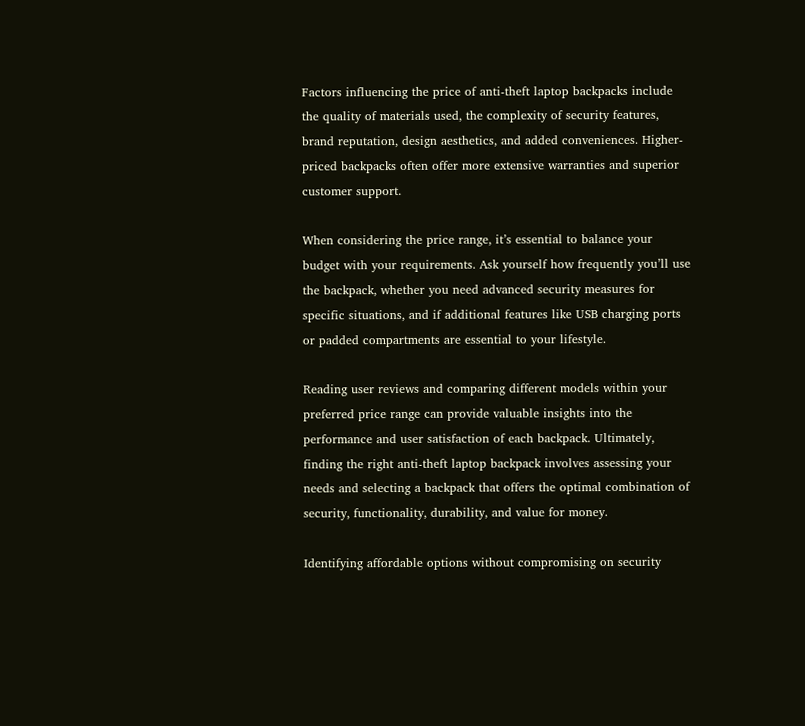Factors influencing the price of anti-theft laptop backpacks include the quality of materials used, the complexity of security features, brand reputation, design aesthetics, and added conveniences. Higher-priced backpacks often offer more extensive warranties and superior customer support.

When considering the price range, it’s essential to balance your budget with your requirements. Ask yourself how frequently you’ll use the backpack, whether you need advanced security measures for specific situations, and if additional features like USB charging ports or padded compartments are essential to your lifestyle.

Reading user reviews and comparing different models within your preferred price range can provide valuable insights into the performance and user satisfaction of each backpack. Ultimately, finding the right anti-theft laptop backpack involves assessing your needs and selecting a backpack that offers the optimal combination of security, functionality, durability, and value for money.

Identifying affordable options without compromising on security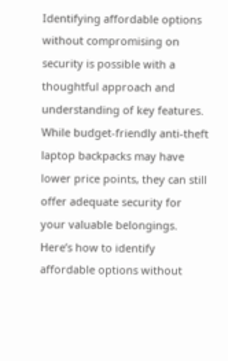Identifying affordable options without compromising on security is possible with a thoughtful approach and understanding of key features. While budget-friendly anti-theft laptop backpacks may have lower price points, they can still offer adequate security for your valuable belongings. Here’s how to identify affordable options without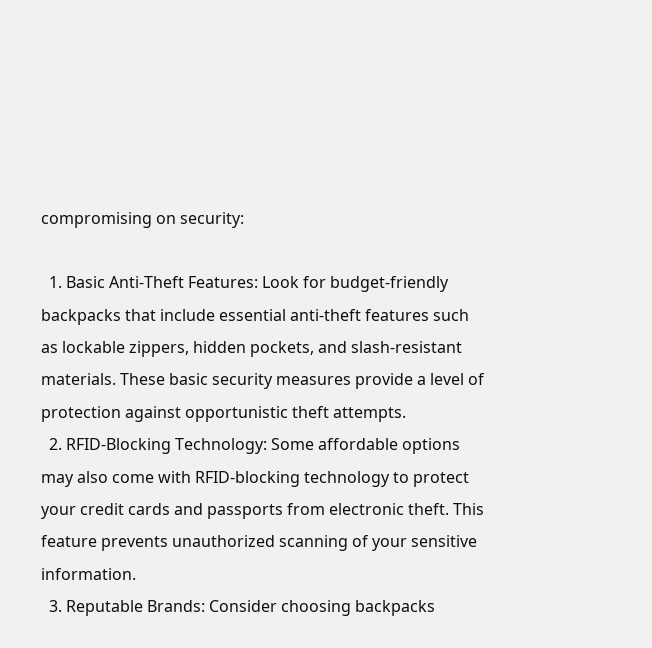compromising on security:

  1. Basic Anti-Theft Features: Look for budget-friendly backpacks that include essential anti-theft features such as lockable zippers, hidden pockets, and slash-resistant materials. These basic security measures provide a level of protection against opportunistic theft attempts.
  2. RFID-Blocking Technology: Some affordable options may also come with RFID-blocking technology to protect your credit cards and passports from electronic theft. This feature prevents unauthorized scanning of your sensitive information.
  3. Reputable Brands: Consider choosing backpacks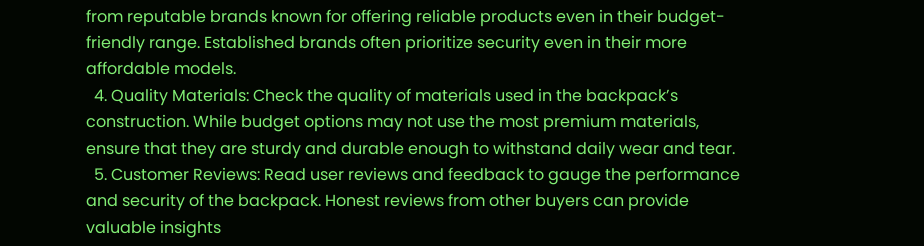from reputable brands known for offering reliable products even in their budget-friendly range. Established brands often prioritize security even in their more affordable models.
  4. Quality Materials: Check the quality of materials used in the backpack’s construction. While budget options may not use the most premium materials, ensure that they are sturdy and durable enough to withstand daily wear and tear.
  5. Customer Reviews: Read user reviews and feedback to gauge the performance and security of the backpack. Honest reviews from other buyers can provide valuable insights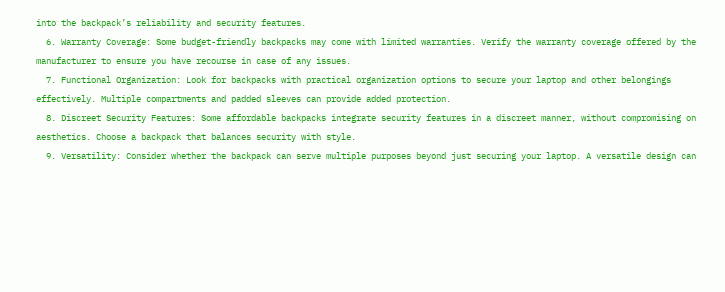into the backpack’s reliability and security features.
  6. Warranty Coverage: Some budget-friendly backpacks may come with limited warranties. Verify the warranty coverage offered by the manufacturer to ensure you have recourse in case of any issues.
  7. Functional Organization: Look for backpacks with practical organization options to secure your laptop and other belongings effectively. Multiple compartments and padded sleeves can provide added protection.
  8. Discreet Security Features: Some affordable backpacks integrate security features in a discreet manner, without compromising on aesthetics. Choose a backpack that balances security with style.
  9. Versatility: Consider whether the backpack can serve multiple purposes beyond just securing your laptop. A versatile design can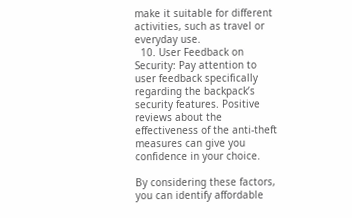make it suitable for different activities, such as travel or everyday use.
  10. User Feedback on Security: Pay attention to user feedback specifically regarding the backpack’s security features. Positive reviews about the effectiveness of the anti-theft measures can give you confidence in your choice.

By considering these factors, you can identify affordable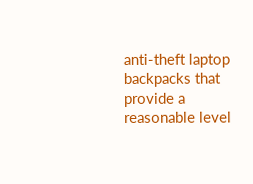anti-theft laptop backpacks that provide a reasonable level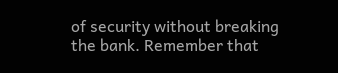of security without breaking the bank. Remember that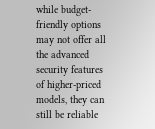while budget-friendly options may not offer all the advanced security features of higher-priced models, they can still be reliable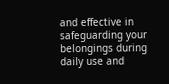and effective in safeguarding your belongings during daily use and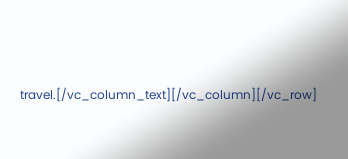travel.[/vc_column_text][/vc_column][/vc_row]